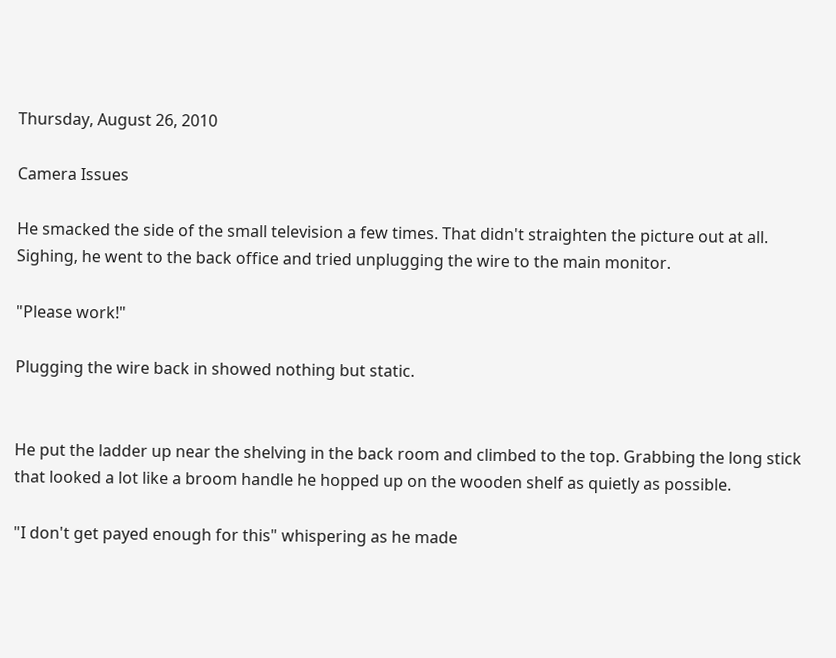Thursday, August 26, 2010

Camera Issues

He smacked the side of the small television a few times. That didn't straighten the picture out at all. Sighing, he went to the back office and tried unplugging the wire to the main monitor.

"Please work!"

Plugging the wire back in showed nothing but static.


He put the ladder up near the shelving in the back room and climbed to the top. Grabbing the long stick that looked a lot like a broom handle he hopped up on the wooden shelf as quietly as possible.

"I don't get payed enough for this" whispering as he made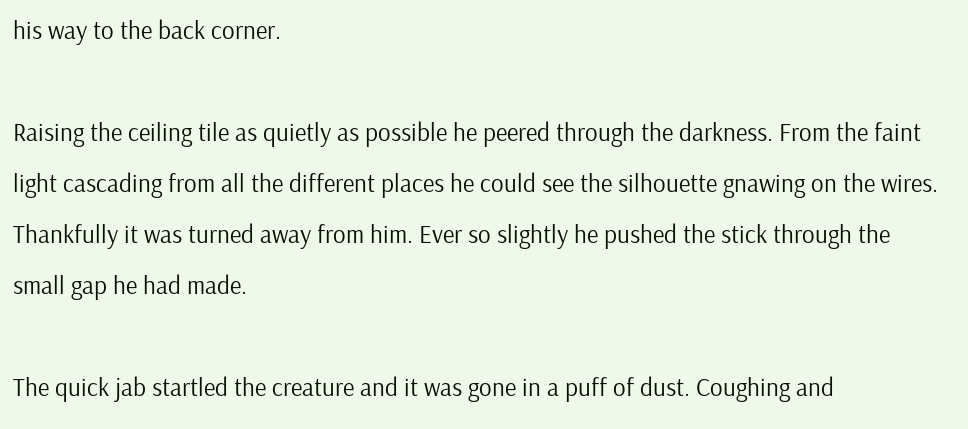his way to the back corner.

Raising the ceiling tile as quietly as possible he peered through the darkness. From the faint light cascading from all the different places he could see the silhouette gnawing on the wires. Thankfully it was turned away from him. Ever so slightly he pushed the stick through the small gap he had made.

The quick jab startled the creature and it was gone in a puff of dust. Coughing and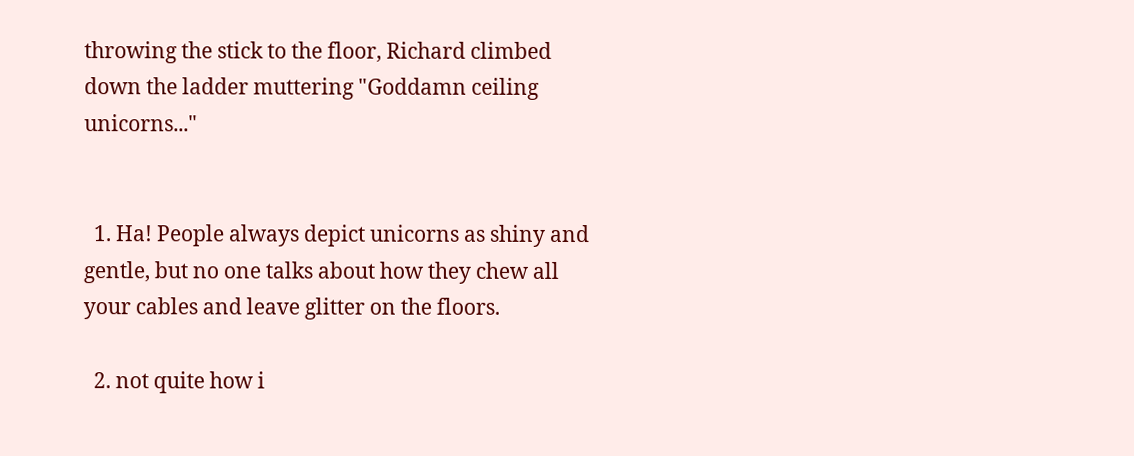throwing the stick to the floor, Richard climbed down the ladder muttering "Goddamn ceiling unicorns..."


  1. Ha! People always depict unicorns as shiny and gentle, but no one talks about how they chew all your cables and leave glitter on the floors.

  2. not quite how i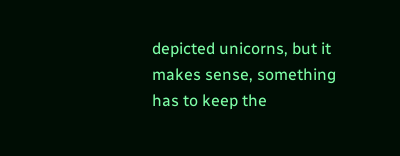depicted unicorns, but it makes sense, something has to keep the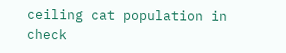ceiling cat population in check